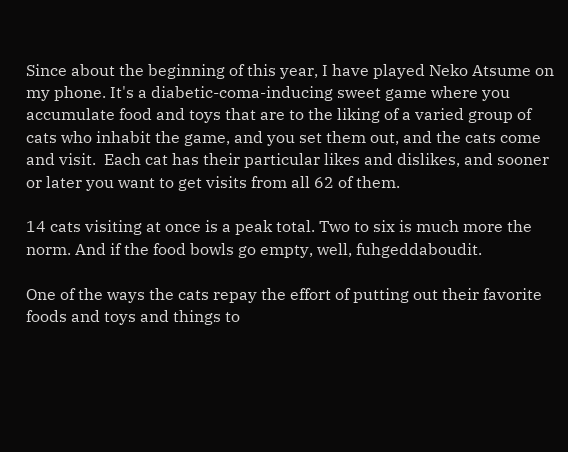Since about the beginning of this year, I have played Neko Atsume on my phone. It's a diabetic-coma-inducing sweet game where you accumulate food and toys that are to the liking of a varied group of cats who inhabit the game, and you set them out, and the cats come and visit.  Each cat has their particular likes and dislikes, and sooner or later you want to get visits from all 62 of them.

14 cats visiting at once is a peak total. Two to six is much more the norm. And if the food bowls go empty, well, fuhgeddaboudit.

One of the ways the cats repay the effort of putting out their favorite foods and toys and things to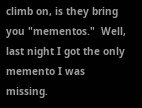climb on, is they bring you "mementos."  Well, last night I got the only memento I was missing.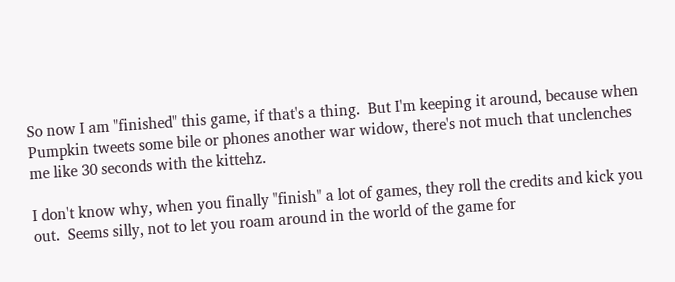So now I am "finished" this game, if that's a thing.  But I'm keeping it around, because when Pumpkin tweets some bile or phones another war widow, there's not much that unclenches me like 30 seconds with the kittehz.

I don't know why, when you finally "finish" a lot of games, they roll the credits and kick you out.  Seems silly, not to let you roam around in the world of the game for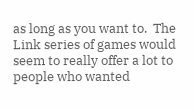as long as you want to.  The Link series of games would seem to really offer a lot to people who wanted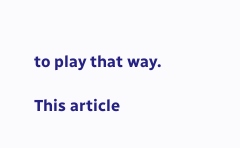to play that way.

This article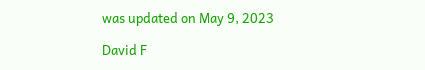was updated on May 9, 2023

David F